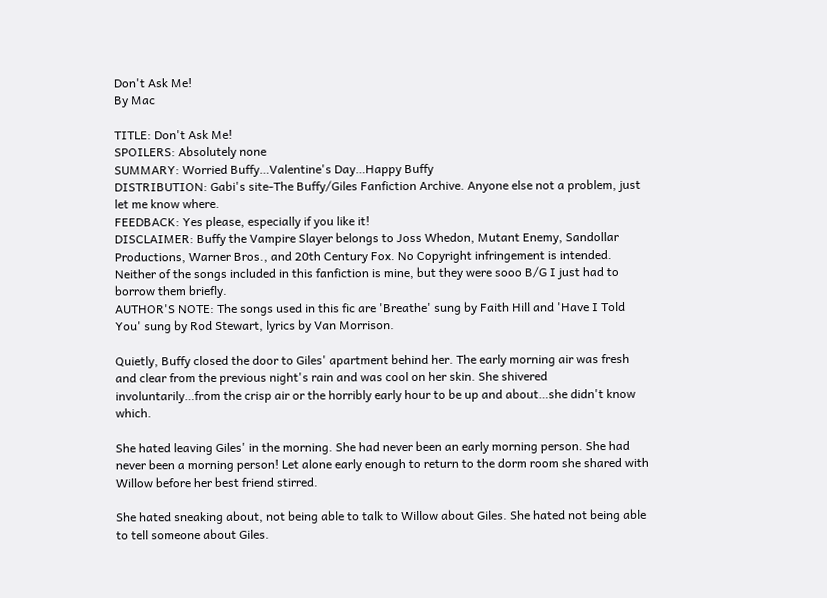Don't Ask Me!
By Mac

TITLE: Don't Ask Me!
SPOILERS: Absolutely none
SUMMARY: Worried Buffy…Valentine's Day…Happy Buffy
DISTRIBUTION: Gabi's site-The Buffy/Giles Fanfiction Archive. Anyone else not a problem, just let me know where.
FEEDBACK: Yes please, especially if you like it!
DISCLAIMER: Buffy the Vampire Slayer belongs to Joss Whedon, Mutant Enemy, Sandollar Productions, Warner Bros., and 20th Century Fox. No Copyright infringement is intended. Neither of the songs included in this fanfiction is mine, but they were sooo B/G I just had to borrow them briefly.
AUTHOR'S NOTE: The songs used in this fic are 'Breathe' sung by Faith Hill and 'Have I Told You' sung by Rod Stewart, lyrics by Van Morrison.

Quietly, Buffy closed the door to Giles' apartment behind her. The early morning air was fresh and clear from the previous night's rain and was cool on her skin. She shivered involuntarily…from the crisp air or the horribly early hour to be up and about…she didn't know which.

She hated leaving Giles' in the morning. She had never been an early morning person. She had never been a morning person! Let alone early enough to return to the dorm room she shared with Willow before her best friend stirred.

She hated sneaking about, not being able to talk to Willow about Giles. She hated not being able to tell someone about Giles.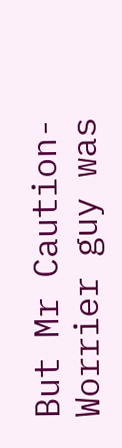But Mr Caution-Worrier guy was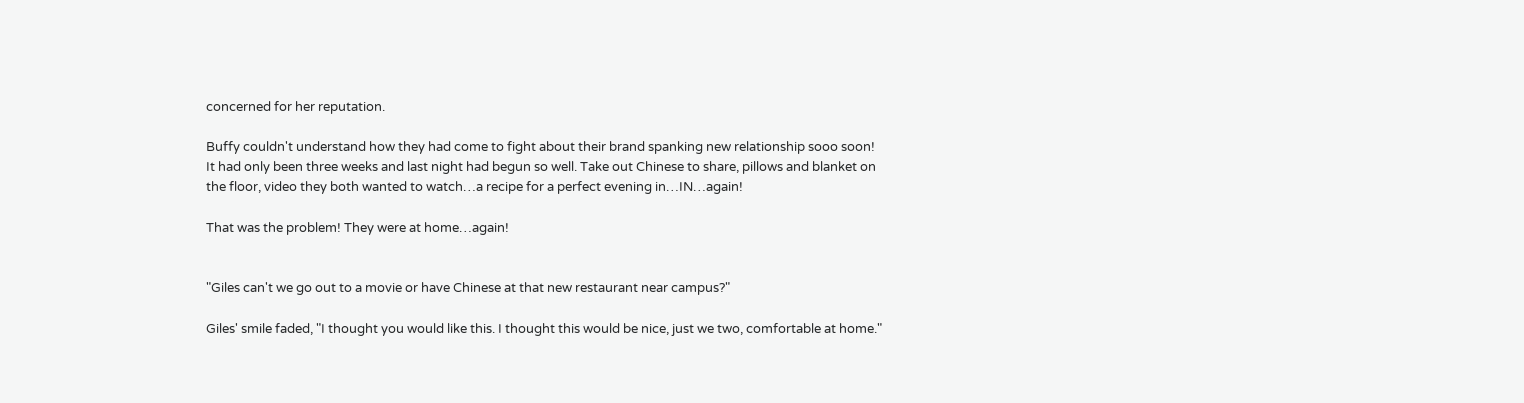concerned for her reputation.

Buffy couldn't understand how they had come to fight about their brand spanking new relationship sooo soon! It had only been three weeks and last night had begun so well. Take out Chinese to share, pillows and blanket on the floor, video they both wanted to watch…a recipe for a perfect evening in…IN…again!

That was the problem! They were at home…again!


"Giles can't we go out to a movie or have Chinese at that new restaurant near campus?"

Giles' smile faded, "I thought you would like this. I thought this would be nice, just we two, comfortable at home."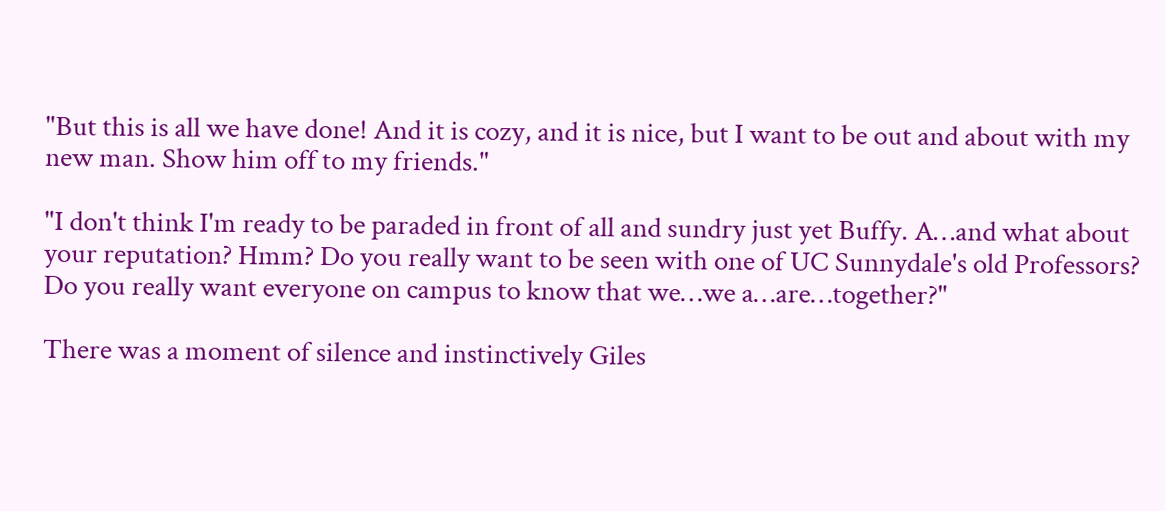"But this is all we have done! And it is cozy, and it is nice, but I want to be out and about with my new man. Show him off to my friends."

"I don't think I'm ready to be paraded in front of all and sundry just yet Buffy. A…and what about your reputation? Hmm? Do you really want to be seen with one of UC Sunnydale's old Professors? Do you really want everyone on campus to know that we…we a…are…together?"

There was a moment of silence and instinctively Giles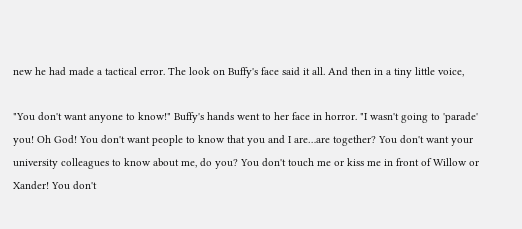new he had made a tactical error. The look on Buffy's face said it all. And then in a tiny little voice,

"You don't want anyone to know!" Buffy's hands went to her face in horror. "I wasn't going to 'parade' you! Oh God! You don't want people to know that you and I are…are together? You don't want your university colleagues to know about me, do you? You don't touch me or kiss me in front of Willow or Xander! You don't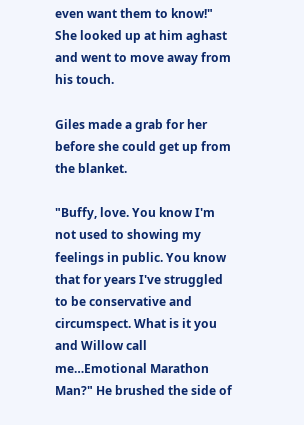even want them to know!" She looked up at him aghast and went to move away from his touch.

Giles made a grab for her before she could get up from the blanket.

"Buffy, love. You know I'm not used to showing my feelings in public. You know that for years I've struggled to be conservative and circumspect. What is it you and Willow call me…Emotional Marathon Man?" He brushed the side of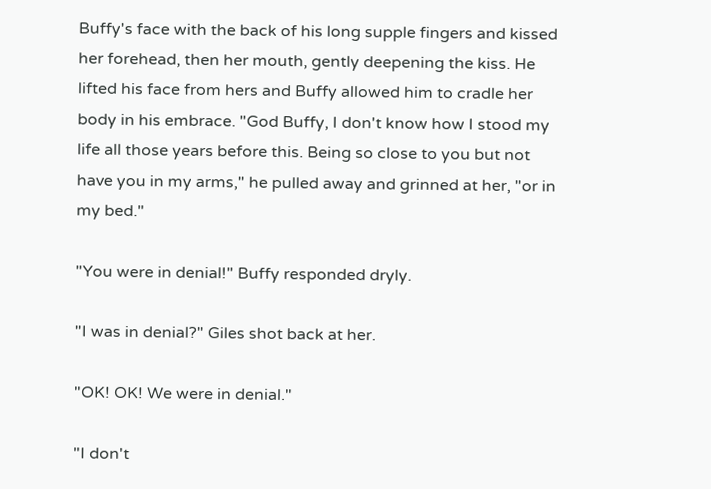Buffy's face with the back of his long supple fingers and kissed her forehead, then her mouth, gently deepening the kiss. He lifted his face from hers and Buffy allowed him to cradle her body in his embrace. "God Buffy, I don't know how I stood my life all those years before this. Being so close to you but not have you in my arms," he pulled away and grinned at her, "or in my bed."

"You were in denial!" Buffy responded dryly.

"I was in denial?" Giles shot back at her.

"OK! OK! We were in denial."

"I don't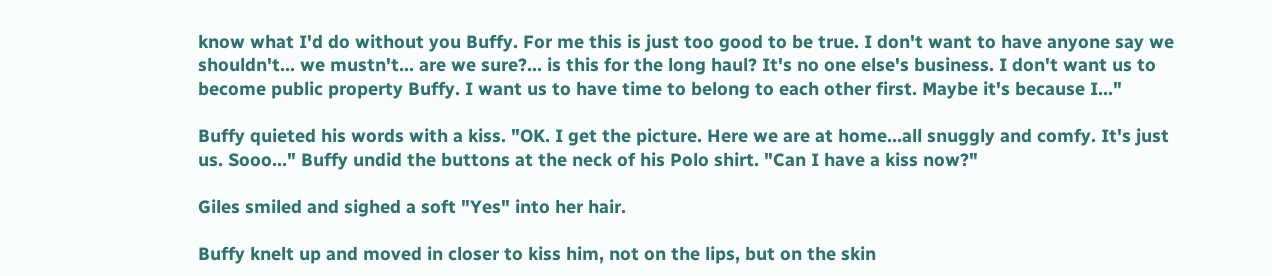know what I'd do without you Buffy. For me this is just too good to be true. I don't want to have anyone say we shouldn't… we mustn't… are we sure?… is this for the long haul? It's no one else's business. I don't want us to become public property Buffy. I want us to have time to belong to each other first. Maybe it's because I…"

Buffy quieted his words with a kiss. "OK. I get the picture. Here we are at home…all snuggly and comfy. It's just us. Sooo…" Buffy undid the buttons at the neck of his Polo shirt. "Can I have a kiss now?"

Giles smiled and sighed a soft "Yes" into her hair.

Buffy knelt up and moved in closer to kiss him, not on the lips, but on the skin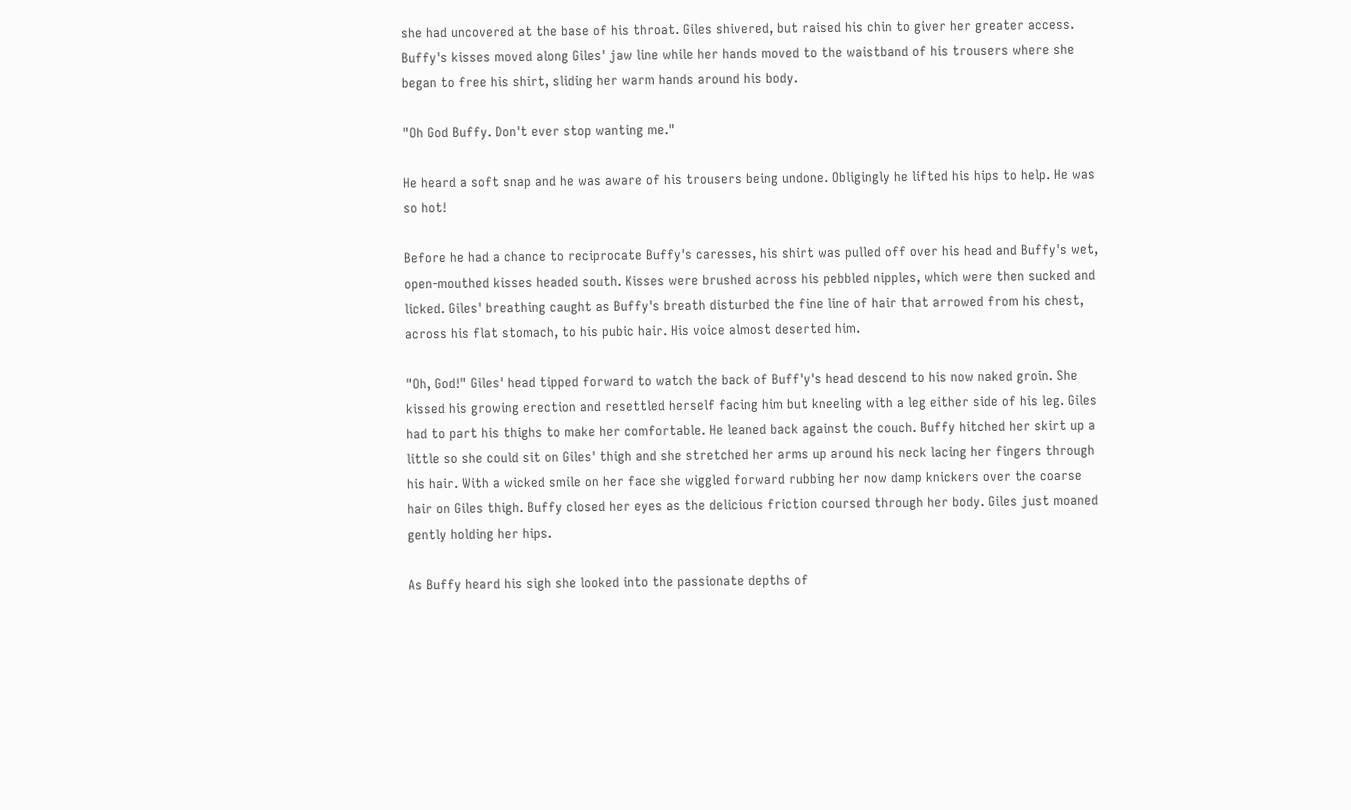she had uncovered at the base of his throat. Giles shivered, but raised his chin to giver her greater access. Buffy's kisses moved along Giles' jaw line while her hands moved to the waistband of his trousers where she began to free his shirt, sliding her warm hands around his body.

"Oh God Buffy. Don't ever stop wanting me."

He heard a soft snap and he was aware of his trousers being undone. Obligingly he lifted his hips to help. He was so hot!

Before he had a chance to reciprocate Buffy's caresses, his shirt was pulled off over his head and Buffy's wet, open-mouthed kisses headed south. Kisses were brushed across his pebbled nipples, which were then sucked and licked. Giles' breathing caught as Buffy's breath disturbed the fine line of hair that arrowed from his chest, across his flat stomach, to his pubic hair. His voice almost deserted him.

"Oh, God!" Giles' head tipped forward to watch the back of Buff'y's head descend to his now naked groin. She kissed his growing erection and resettled herself facing him but kneeling with a leg either side of his leg. Giles had to part his thighs to make her comfortable. He leaned back against the couch. Buffy hitched her skirt up a little so she could sit on Giles' thigh and she stretched her arms up around his neck lacing her fingers through his hair. With a wicked smile on her face she wiggled forward rubbing her now damp knickers over the coarse hair on Giles thigh. Buffy closed her eyes as the delicious friction coursed through her body. Giles just moaned gently holding her hips.

As Buffy heard his sigh she looked into the passionate depths of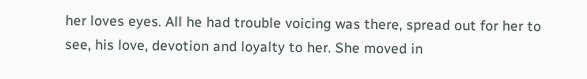her loves eyes. All he had trouble voicing was there, spread out for her to see, his love, devotion and loyalty to her. She moved in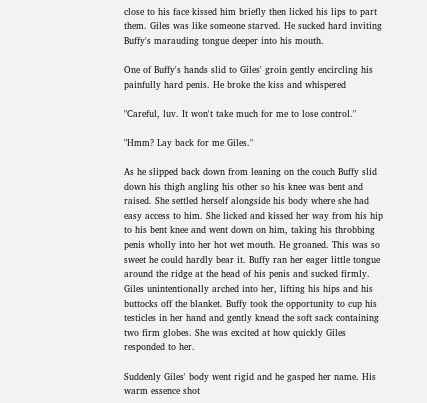close to his face kissed him briefly then licked his lips to part them. Giles was like someone starved. He sucked hard inviting Buffy's marauding tongue deeper into his mouth.

One of Buffy's hands slid to Giles' groin gently encircling his painfully hard penis. He broke the kiss and whispered

"Careful, luv. It won't take much for me to lose control."

"Hmm? Lay back for me Giles."

As he slipped back down from leaning on the couch Buffy slid down his thigh angling his other so his knee was bent and raised. She settled herself alongside his body where she had easy access to him. She licked and kissed her way from his hip to his bent knee and went down on him, taking his throbbing penis wholly into her hot wet mouth. He groaned. This was so sweet he could hardly bear it. Buffy ran her eager little tongue around the ridge at the head of his penis and sucked firmly. Giles unintentionally arched into her, lifting his hips and his buttocks off the blanket. Buffy took the opportunity to cup his testicles in her hand and gently knead the soft sack containing two firm globes. She was excited at how quickly Giles responded to her.

Suddenly Giles' body went rigid and he gasped her name. His warm essence shot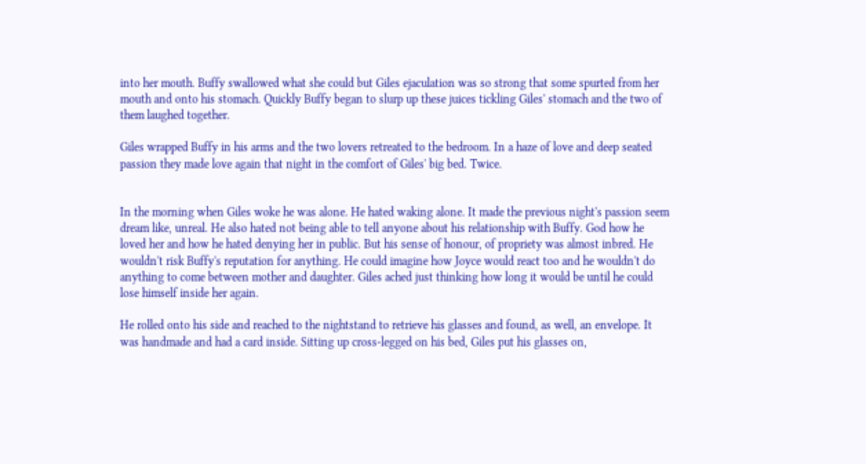into her mouth. Buffy swallowed what she could but Giles ejaculation was so strong that some spurted from her mouth and onto his stomach. Quickly Buffy began to slurp up these juices tickling Giles' stomach and the two of them laughed together.

Giles wrapped Buffy in his arms and the two lovers retreated to the bedroom. In a haze of love and deep seated passion they made love again that night in the comfort of Giles' big bed. Twice.


In the morning when Giles woke he was alone. He hated waking alone. It made the previous night's passion seem dream like, unreal. He also hated not being able to tell anyone about his relationship with Buffy. God how he loved her and how he hated denying her in public. But his sense of honour, of propriety was almost inbred. He wouldn't risk Buffy's reputation for anything. He could imagine how Joyce would react too and he wouldn't do anything to come between mother and daughter. Giles ached just thinking how long it would be until he could lose himself inside her again.

He rolled onto his side and reached to the nightstand to retrieve his glasses and found, as well, an envelope. It was handmade and had a card inside. Sitting up cross-legged on his bed, Giles put his glasses on,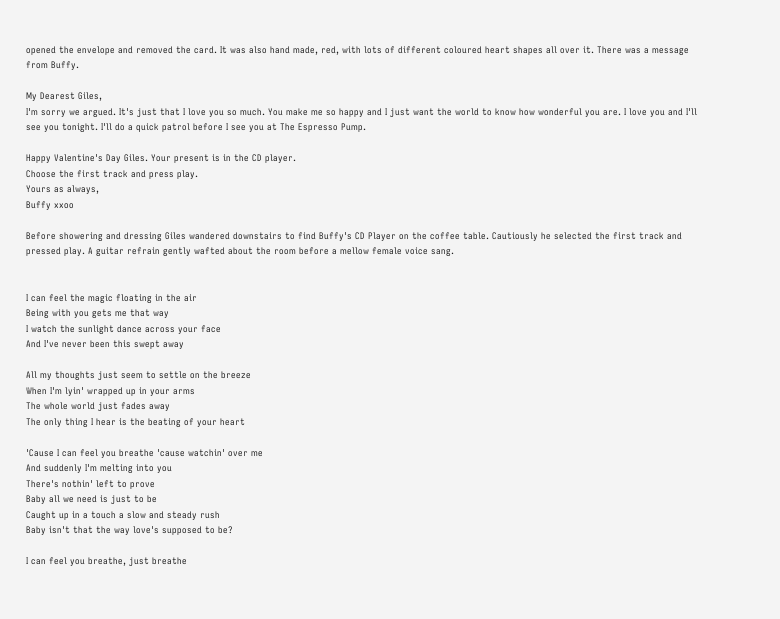opened the envelope and removed the card. It was also hand made, red, with lots of different coloured heart shapes all over it. There was a message from Buffy.

My Dearest Giles,
I'm sorry we argued. It's just that I love you so much. You make me so happy and I just want the world to know how wonderful you are. I love you and I'll see you tonight. I'll do a quick patrol before I see you at The Espresso Pump.

Happy Valentine's Day Giles. Your present is in the CD player.
Choose the first track and press play.
Yours as always,
Buffy xxoo

Before showering and dressing Giles wandered downstairs to find Buffy's CD Player on the coffee table. Cautiously he selected the first track and pressed play. A guitar refrain gently wafted about the room before a mellow female voice sang.


I can feel the magic floating in the air
Being with you gets me that way
I watch the sunlight dance across your face
And I've never been this swept away

All my thoughts just seem to settle on the breeze
When I'm lyin' wrapped up in your arms
The whole world just fades away
The only thing I hear is the beating of your heart

'Cause I can feel you breathe 'cause watchin' over me
And suddenly I'm melting into you
There's nothin' left to prove
Baby all we need is just to be
Caught up in a touch a slow and steady rush
Baby isn't that the way love's supposed to be?

I can feel you breathe, just breathe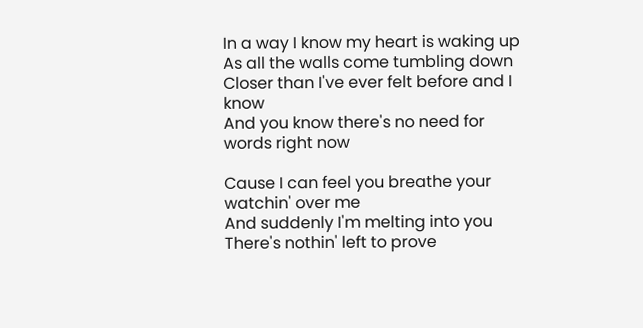In a way I know my heart is waking up
As all the walls come tumbling down
Closer than I've ever felt before and I know
And you know there's no need for words right now

Cause I can feel you breathe your watchin' over me
And suddenly I'm melting into you
There's nothin' left to prove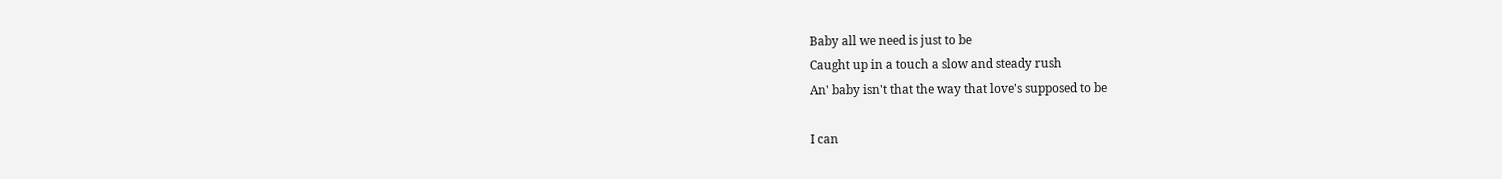Baby all we need is just to be
Caught up in a touch a slow and steady rush
An' baby isn't that the way that love's supposed to be

I can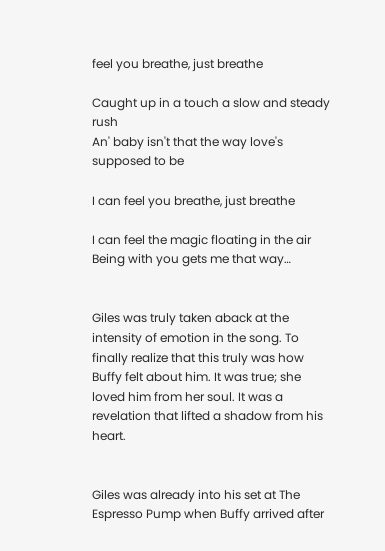feel you breathe, just breathe

Caught up in a touch a slow and steady rush
An' baby isn't that the way love's supposed to be

I can feel you breathe, just breathe

I can feel the magic floating in the air
Being with you gets me that way…


Giles was truly taken aback at the intensity of emotion in the song. To finally realize that this truly was how Buffy felt about him. It was true; she loved him from her soul. It was a revelation that lifted a shadow from his heart.


Giles was already into his set at The Espresso Pump when Buffy arrived after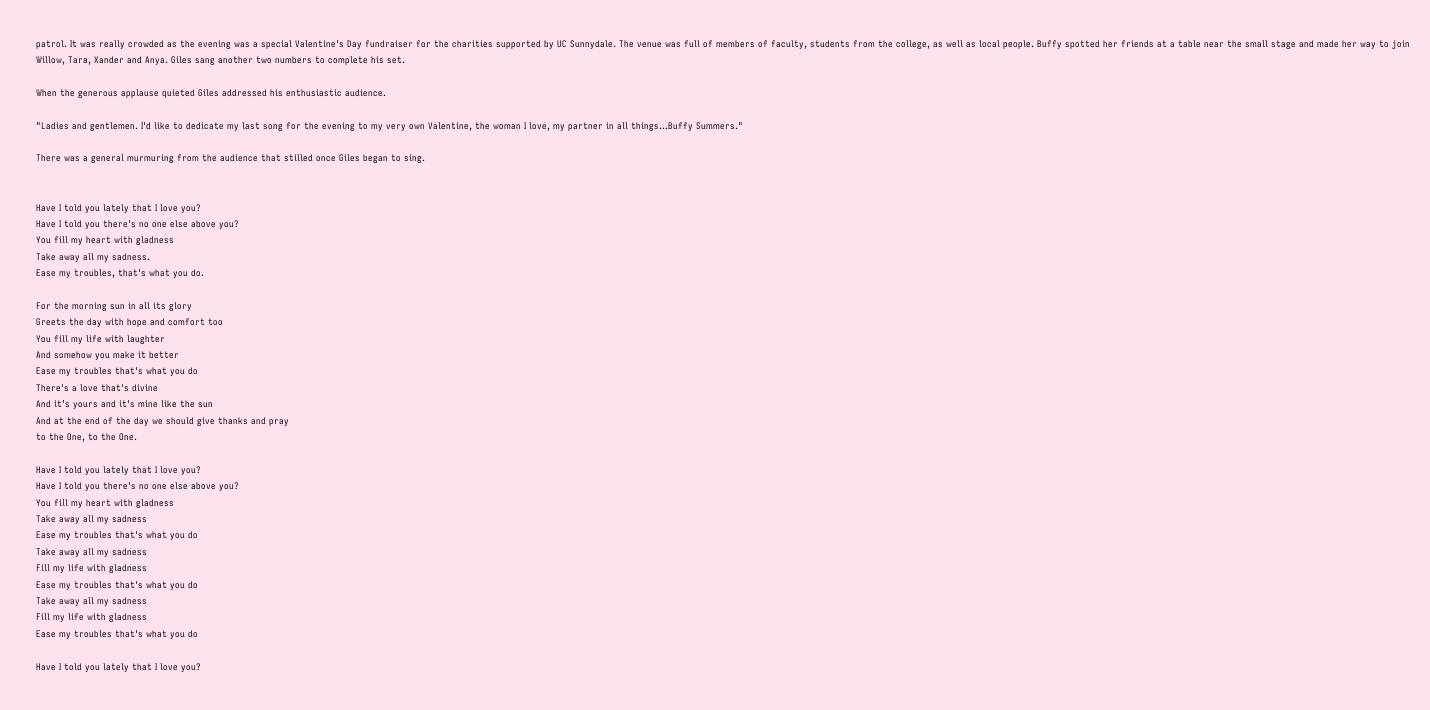patrol. It was really crowded as the evening was a special Valentine's Day fundraiser for the charities supported by UC Sunnydale. The venue was full of members of faculty, students from the college, as well as local people. Buffy spotted her friends at a table near the small stage and made her way to join Willow, Tara, Xander and Anya. Giles sang another two numbers to complete his set.

When the generous applause quieted Giles addressed his enthusiastic audience.

"Ladies and gentlemen. I'd like to dedicate my last song for the evening to my very own Valentine, the woman I love, my partner in all things…Buffy Summers."

There was a general murmuring from the audience that stilled once Giles began to sing.


Have I told you lately that I love you?
Have I told you there's no one else above you?
You fill my heart with gladness
Take away all my sadness.
Ease my troubles, that's what you do.

For the morning sun in all its glory
Greets the day with hope and comfort too
You fill my life with laughter
And somehow you make it better
Ease my troubles that's what you do
There's a love that's divine
And it's yours and it's mine like the sun
And at the end of the day we should give thanks and pray
to the One, to the One.

Have I told you lately that I love you?
Have I told you there's no one else above you?
You fill my heart with gladness
Take away all my sadness
Ease my troubles that's what you do
Take away all my sadness
Fill my life with gladness
Ease my troubles that's what you do
Take away all my sadness
Fill my life with gladness
Ease my troubles that's what you do

Have I told you lately that I love you?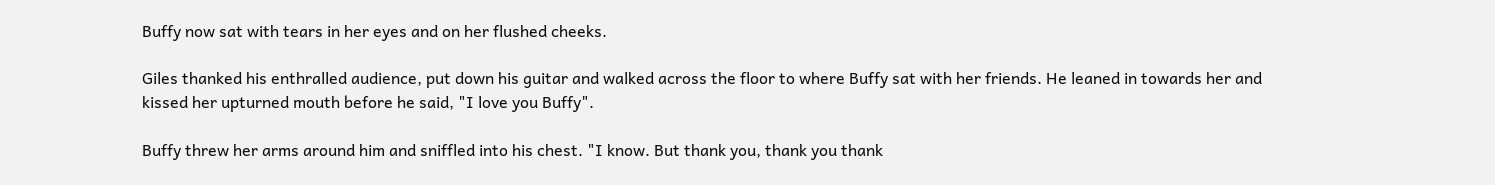Buffy now sat with tears in her eyes and on her flushed cheeks.

Giles thanked his enthralled audience, put down his guitar and walked across the floor to where Buffy sat with her friends. He leaned in towards her and kissed her upturned mouth before he said, "I love you Buffy".

Buffy threw her arms around him and sniffled into his chest. "I know. But thank you, thank you thank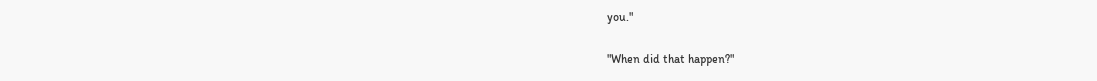you."


"When did that happen?"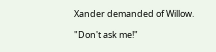Xander demanded of Willow.

"Don't ask me!"